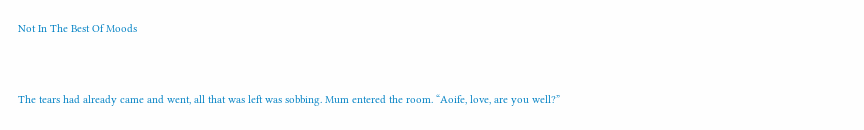Not In The Best Of Moods


The tears had already came and went, all that was left was sobbing. Mum entered the room. “Aoife, love, are you well?”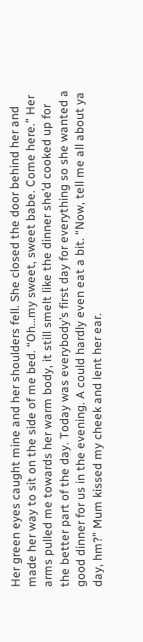Her green eyes caught mine and her shoulders fell. She closed the door behind her and made her way to sit on the side of me bed. “Oh…my sweet, sweet babe. Come here.” Her arms pulled me towards her warm body, it still smelt like the dinner she’d cooked up for the better part of the day. Today was everybody’s first day for everything so she wanted a good dinner for us in the evening. A could hardly even eat a bit. “Now, tell me all about ya day, hm?” Mum kissed my cheek and lent her ear.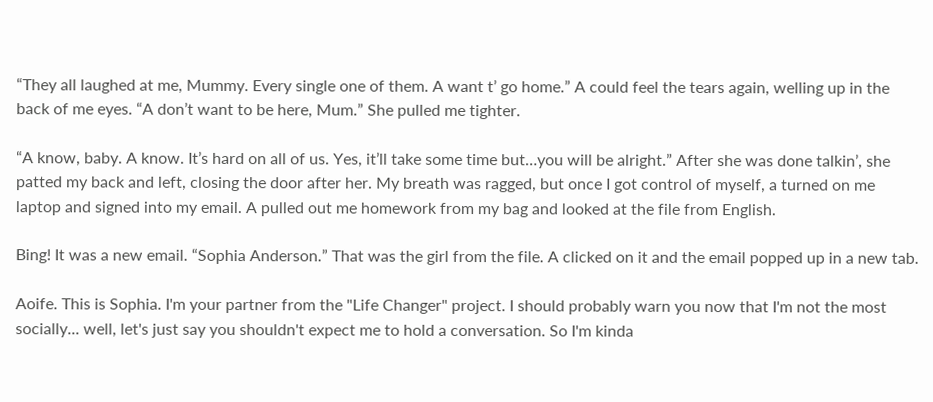“They all laughed at me, Mummy. Every single one of them. A want t’ go home.” A could feel the tears again, welling up in the back of me eyes. “A don’t want to be here, Mum.” She pulled me tighter.

“A know, baby. A know. It’s hard on all of us. Yes, it’ll take some time but…you will be alright.” After she was done talkin’, she patted my back and left, closing the door after her. My breath was ragged, but once I got control of myself, a turned on me laptop and signed into my email. A pulled out me homework from my bag and looked at the file from English.

Bing! It was a new email. “Sophia Anderson.” That was the girl from the file. A clicked on it and the email popped up in a new tab.

Aoife. This is Sophia. I'm your partner from the "Life Changer" project. I should probably warn you now that I'm not the most socially... well, let's just say you shouldn't expect me to hold a conversation. So I'm kinda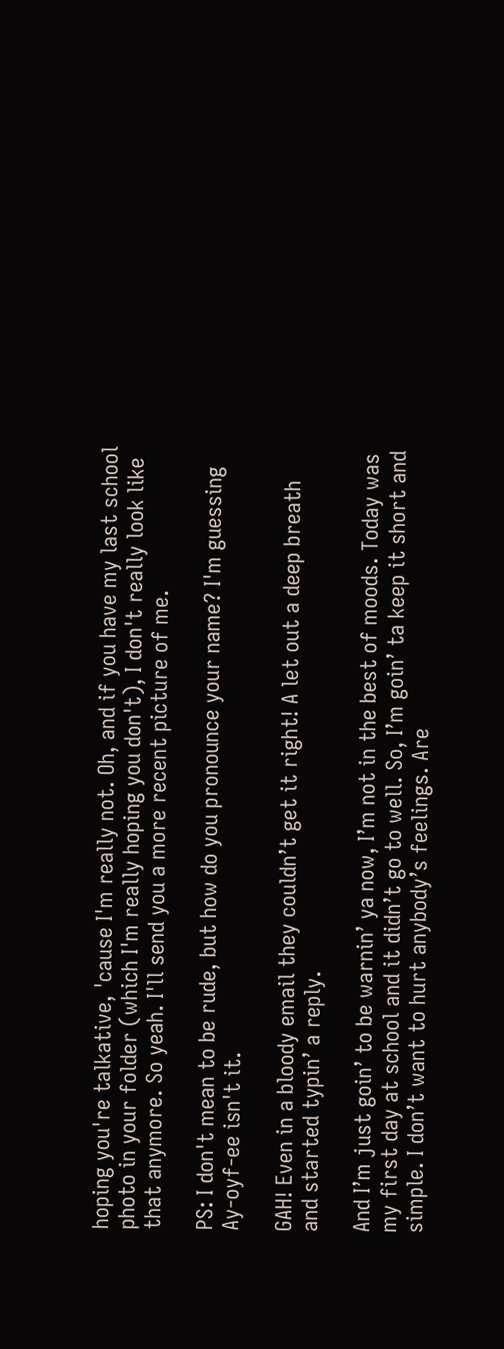hoping you're talkative, 'cause I'm really not. Oh, and if you have my last school photo in your folder (which I'm really hoping you don't), I don't really look like that anymore. So yeah. I'll send you a more recent picture of me.

PS: I don't mean to be rude, but how do you pronounce your name? I'm guessing Ay-oyf-ee isn't it.

GAH! Even in a bloody email they couldn’t get it right! A let out a deep breath and started typin’ a reply.

And I’m just goin’ to be warnin’ ya now, I’m not in the best of moods. Today was my first day at school and it didn’t go to well. So, I’m goin’ ta keep it short and simple. I don’t want to hurt anybody’s feelings. Are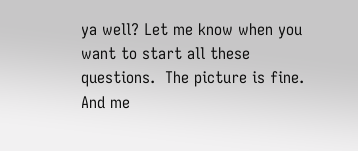ya well? Let me know when you want to start all these questions.  The picture is fine. And me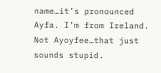name…it’s pronounced Ayfa. I’m from Ireland. Not Ayoyfee…that just sounds stupid.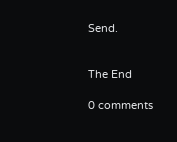Send.


The End

0 comments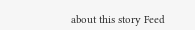about this story Feed